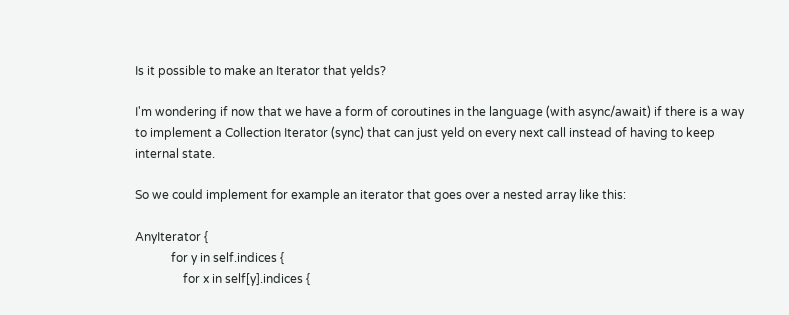Is it possible to make an Iterator that yelds?

I'm wondering if now that we have a form of coroutines in the language (with async/await) if there is a way to implement a Collection Iterator (sync) that can just yeld on every next call instead of having to keep internal state.

So we could implement for example an iterator that goes over a nested array like this:

AnyIterator {
            for y in self.indices {
                for x in self[y].indices {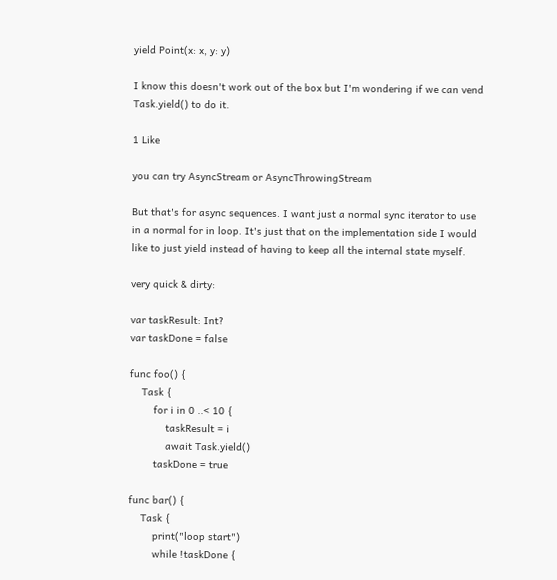yield Point(x: x, y: y)

I know this doesn't work out of the box but I'm wondering if we can vend Task.yield() to do it.

1 Like

you can try AsyncStream or AsyncThrowingStream

But that's for async sequences. I want just a normal sync iterator to use in a normal for in loop. It's just that on the implementation side I would like to just yield instead of having to keep all the internal state myself.

very quick & dirty:

var taskResult: Int?
var taskDone = false

func foo() {
    Task {
        for i in 0 ..< 10 {
            taskResult = i
            await Task.yield()
        taskDone = true

func bar() {
    Task {
        print("loop start")
        while !taskDone {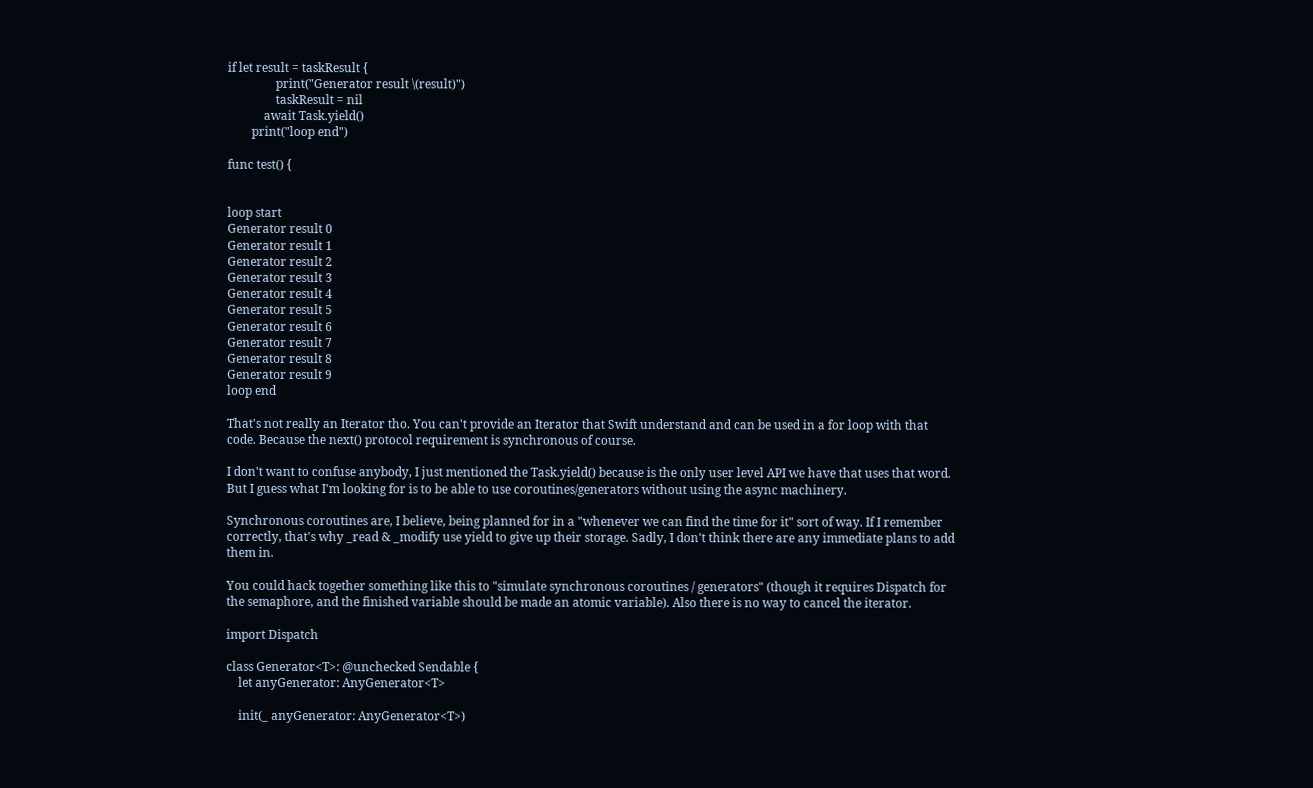if let result = taskResult {
                print("Generator result \(result)")
                taskResult = nil
            await Task.yield()
        print("loop end")

func test() {


loop start
Generator result 0
Generator result 1
Generator result 2
Generator result 3
Generator result 4
Generator result 5
Generator result 6
Generator result 7
Generator result 8
Generator result 9
loop end

That's not really an Iterator tho. You can't provide an Iterator that Swift understand and can be used in a for loop with that code. Because the next() protocol requirement is synchronous of course.

I don't want to confuse anybody, I just mentioned the Task.yield() because is the only user level API we have that uses that word. But I guess what I'm looking for is to be able to use coroutines/generators without using the async machinery.

Synchronous coroutines are, I believe, being planned for in a "whenever we can find the time for it" sort of way. If I remember correctly, that's why _read & _modify use yield to give up their storage. Sadly, I don't think there are any immediate plans to add them in.

You could hack together something like this to "simulate synchronous coroutines / generators" (though it requires Dispatch for the semaphore, and the finished variable should be made an atomic variable). Also there is no way to cancel the iterator.

import Dispatch

class Generator<T>: @unchecked Sendable {
    let anyGenerator: AnyGenerator<T>

    init(_ anyGenerator: AnyGenerator<T>)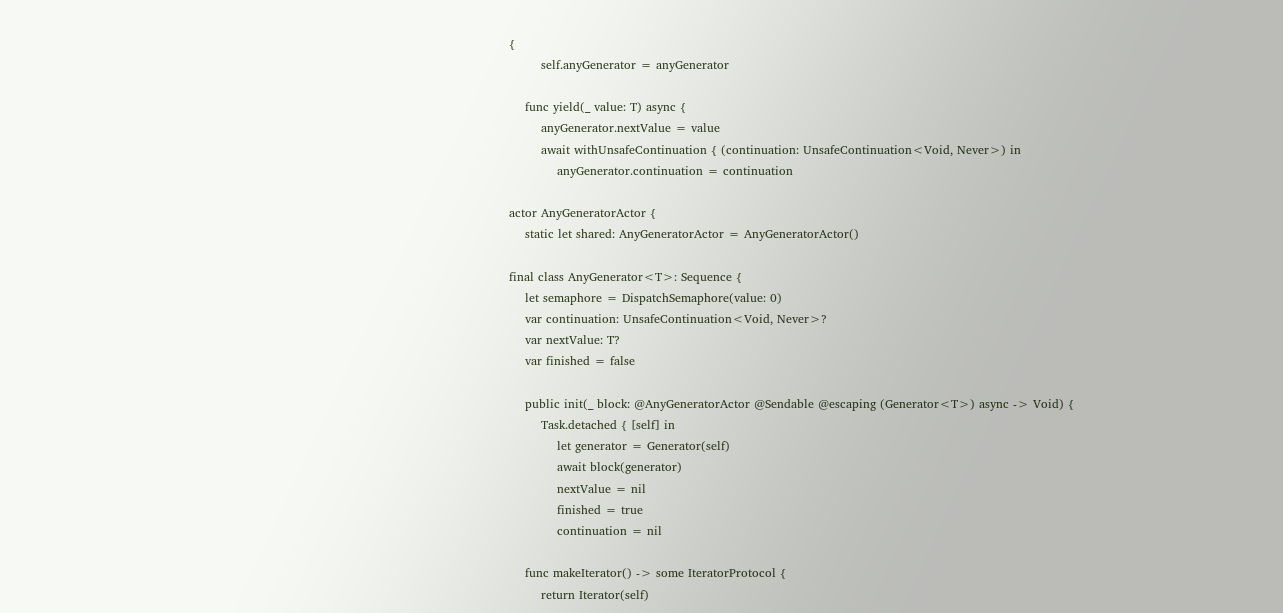{
        self.anyGenerator = anyGenerator

    func yield(_ value: T) async {
        anyGenerator.nextValue = value
        await withUnsafeContinuation { (continuation: UnsafeContinuation<Void, Never>) in
            anyGenerator.continuation = continuation

actor AnyGeneratorActor {
    static let shared: AnyGeneratorActor = AnyGeneratorActor()

final class AnyGenerator<T>: Sequence {
    let semaphore = DispatchSemaphore(value: 0)
    var continuation: UnsafeContinuation<Void, Never>?
    var nextValue: T?
    var finished = false

    public init(_ block: @AnyGeneratorActor @Sendable @escaping (Generator<T>) async -> Void) {
        Task.detached { [self] in
            let generator = Generator(self)
            await block(generator)
            nextValue = nil
            finished = true
            continuation = nil

    func makeIterator() -> some IteratorProtocol {
        return Iterator(self)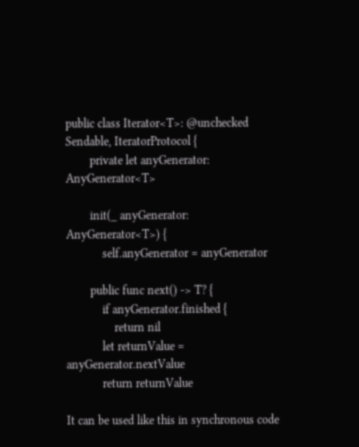public class Iterator<T>: @unchecked Sendable, IteratorProtocol {
        private let anyGenerator: AnyGenerator<T>

        init(_ anyGenerator: AnyGenerator<T>) {
            self.anyGenerator = anyGenerator

        public func next() -> T? {
            if anyGenerator.finished {
                return nil
            let returnValue = anyGenerator.nextValue
            return returnValue

It can be used like this in synchronous code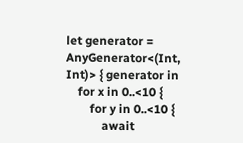let generator = AnyGenerator<(Int, Int)> { generator in
    for x in 0..<10 {
        for y in 0..<10 {
            await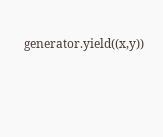generator.yield((x,y))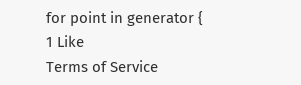for point in generator {
1 Like
Terms of Service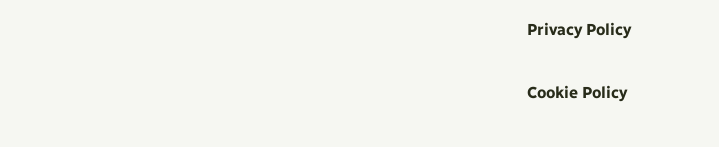Privacy Policy

Cookie Policy